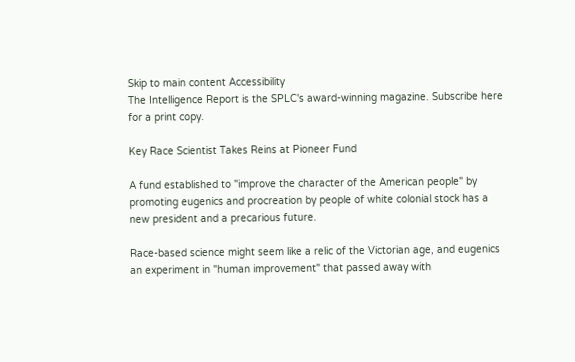Skip to main content Accessibility
The Intelligence Report is the SPLC's award-winning magazine. Subscribe here for a print copy.

Key Race Scientist Takes Reins at Pioneer Fund

A fund established to "improve the character of the American people" by promoting eugenics and procreation by people of white colonial stock has a new president and a precarious future.

Race-based science might seem like a relic of the Victorian age, and eugenics an experiment in "human improvement" that passed away with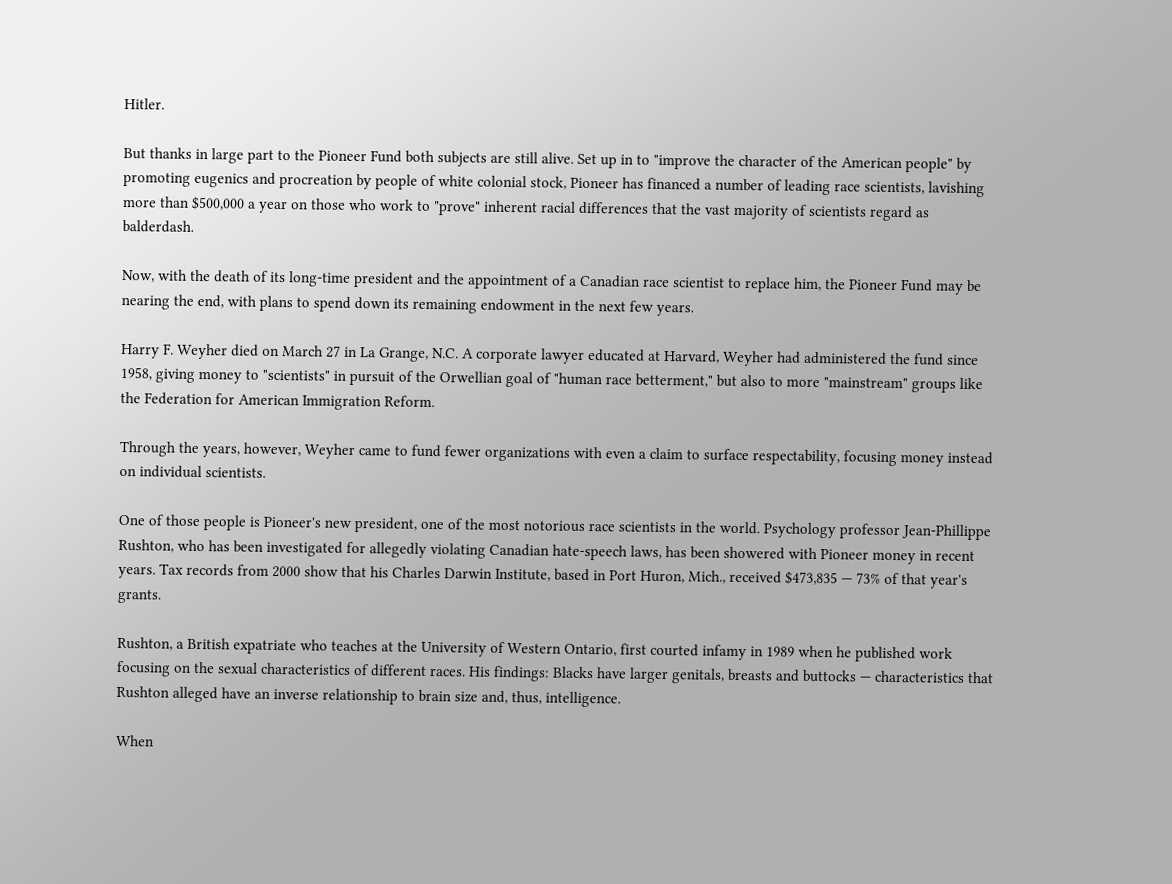Hitler.

But thanks in large part to the Pioneer Fund both subjects are still alive. Set up in to "improve the character of the American people" by promoting eugenics and procreation by people of white colonial stock, Pioneer has financed a number of leading race scientists, lavishing more than $500,000 a year on those who work to "prove" inherent racial differences that the vast majority of scientists regard as balderdash.

Now, with the death of its long-time president and the appointment of a Canadian race scientist to replace him, the Pioneer Fund may be nearing the end, with plans to spend down its remaining endowment in the next few years.

Harry F. Weyher died on March 27 in La Grange, N.C. A corporate lawyer educated at Harvard, Weyher had administered the fund since 1958, giving money to "scientists" in pursuit of the Orwellian goal of "human race betterment," but also to more "mainstream" groups like the Federation for American Immigration Reform.

Through the years, however, Weyher came to fund fewer organizations with even a claim to surface respectability, focusing money instead on individual scientists.

One of those people is Pioneer's new president, one of the most notorious race scientists in the world. Psychology professor Jean-Phillippe Rushton, who has been investigated for allegedly violating Canadian hate-speech laws, has been showered with Pioneer money in recent years. Tax records from 2000 show that his Charles Darwin Institute, based in Port Huron, Mich., received $473,835 — 73% of that year's grants.

Rushton, a British expatriate who teaches at the University of Western Ontario, first courted infamy in 1989 when he published work focusing on the sexual characteristics of different races. His findings: Blacks have larger genitals, breasts and buttocks — characteristics that Rushton alleged have an inverse relationship to brain size and, thus, intelligence.

When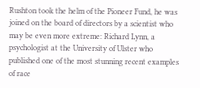Rushton took the helm of the Pioneer Fund, he was joined on the board of directors by a scientist who may be even more extreme: Richard Lynn, a psychologist at the University of Ulster who published one of the most stunning recent examples of race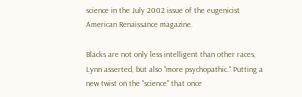science in the July 2002 issue of the eugenicist American Renaissance magazine.

Blacks are not only less intelligent than other races, Lynn asserted, but also "more psychopathic." Putting a new twist on the "science" that once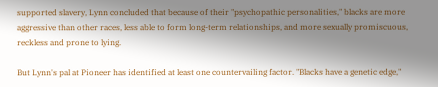supported slavery, Lynn concluded that because of their "psychopathic personalities," blacks are more aggressive than other races, less able to form long-term relationships, and more sexually promiscuous, reckless and prone to lying.

But Lynn's pal at Pioneer has identified at least one countervailing factor. "Blacks have a genetic edge,"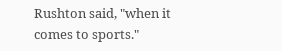Rushton said, "when it comes to sports."